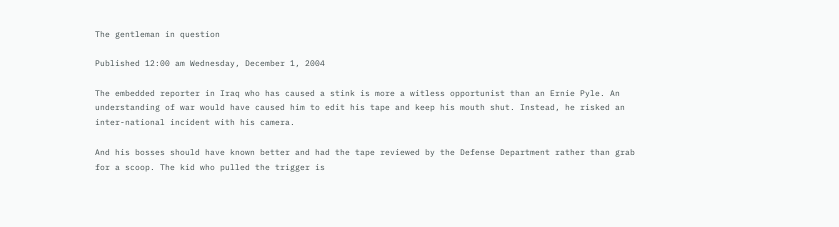The gentleman in question

Published 12:00 am Wednesday, December 1, 2004

The embedded reporter in Iraq who has caused a stink is more a witless opportunist than an Ernie Pyle. An understanding of war would have caused him to edit his tape and keep his mouth shut. Instead, he risked an inter-national incident with his camera.

And his bosses should have known better and had the tape reviewed by the Defense Department rather than grab for a scoop. The kid who pulled the trigger is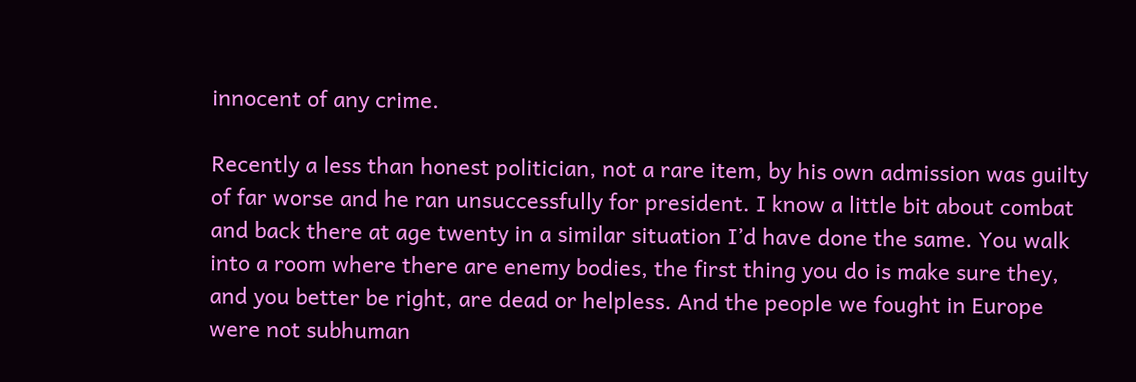innocent of any crime.

Recently a less than honest politician, not a rare item, by his own admission was guilty of far worse and he ran unsuccessfully for president. I know a little bit about combat and back there at age twenty in a similar situation I’d have done the same. You walk into a room where there are enemy bodies, the first thing you do is make sure they, and you better be right, are dead or helpless. And the people we fought in Europe were not subhuman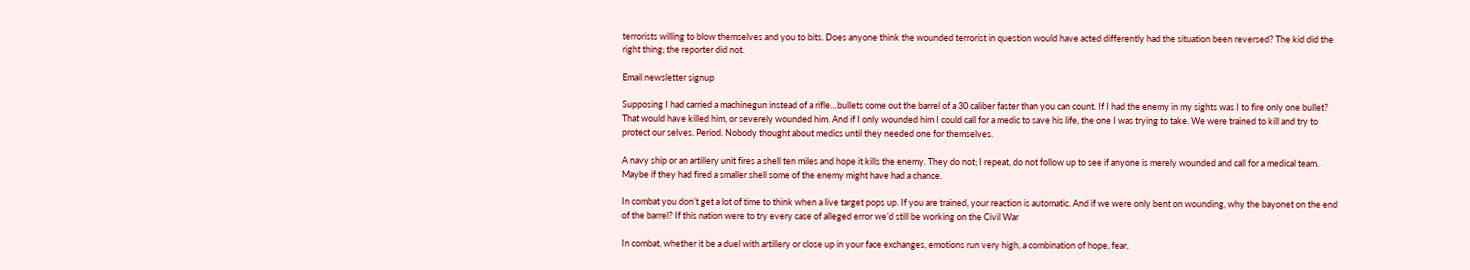terrorists willing to blow themselves and you to bits. Does anyone think the wounded terrorist in question would have acted differently had the situation been reversed? The kid did the right thing; the reporter did not.

Email newsletter signup

Supposing I had carried a machinegun instead of a rifle…bullets come out the barrel of a 30 caliber faster than you can count. If I had the enemy in my sights was I to fire only one bullet? That would have killed him, or severely wounded him. And if I only wounded him I could call for a medic to save his life, the one I was trying to take. We were trained to kill and try to protect our selves. Period. Nobody thought about medics until they needed one for themselves.

A navy ship or an artillery unit fires a shell ten miles and hope it kills the enemy. They do not; I repeat, do not follow up to see if anyone is merely wounded and call for a medical team. Maybe if they had fired a smaller shell some of the enemy might have had a chance.

In combat you don’t get a lot of time to think when a live target pops up. If you are trained, your reaction is automatic. And if we were only bent on wounding, why the bayonet on the end of the barrel? If this nation were to try every case of alleged error we’d still be working on the Civil War

In combat, whether it be a duel with artillery or close up in your face exchanges, emotions run very high, a combination of hope, fear,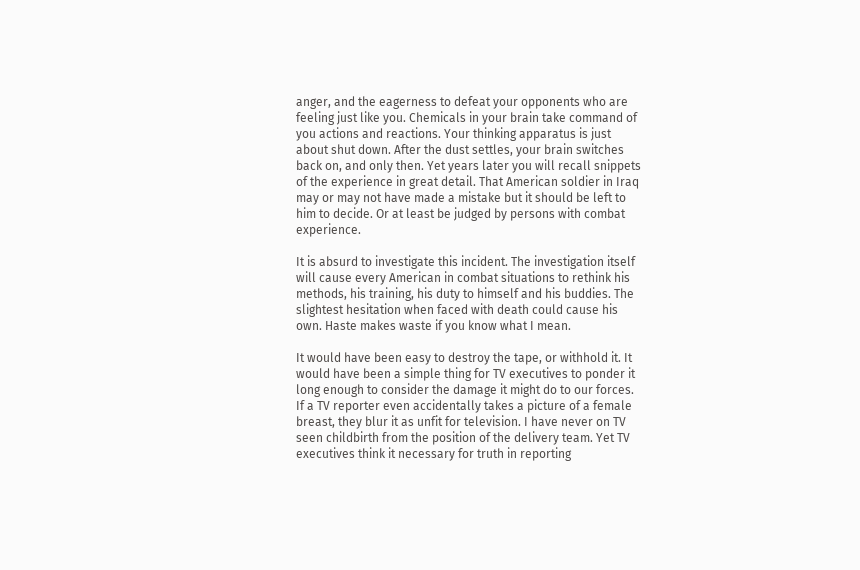anger, and the eagerness to defeat your opponents who are feeling just like you. Chemicals in your brain take command of you actions and reactions. Your thinking apparatus is just about shut down. After the dust settles, your brain switches back on, and only then. Yet years later you will recall snippets of the experience in great detail. That American soldier in Iraq may or may not have made a mistake but it should be left to him to decide. Or at least be judged by persons with combat experience.

It is absurd to investigate this incident. The investigation itself will cause every American in combat situations to rethink his methods, his training, his duty to himself and his buddies. The slightest hesitation when faced with death could cause his own. Haste makes waste if you know what I mean.

It would have been easy to destroy the tape, or withhold it. It would have been a simple thing for TV executives to ponder it long enough to consider the damage it might do to our forces. If a TV reporter even accidentally takes a picture of a female breast, they blur it as unfit for television. I have never on TV seen childbirth from the position of the delivery team. Yet TV executives think it necessary for truth in reporting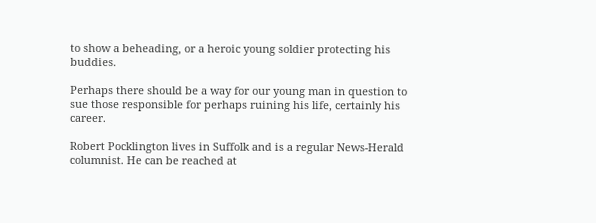to show a beheading, or a heroic young soldier protecting his buddies.

Perhaps there should be a way for our young man in question to sue those responsible for perhaps ruining his life, certainly his career.

Robert Pocklington lives in Suffolk and is a regular News-Herald columnist. He can be reached at